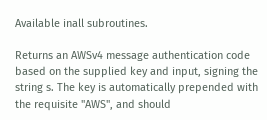Available inall subroutines.

Returns an AWSv4 message authentication code based on the supplied key and input, signing the string s. The key is automatically prepended with the requisite "AWS", and should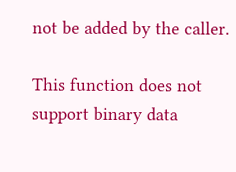not be added by the caller.

This function does not support binary data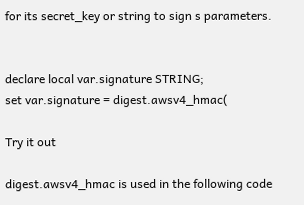for its secret_key or string to sign s parameters.


declare local var.signature STRING;
set var.signature = digest.awsv4_hmac(

Try it out

digest.awsv4_hmac is used in the following code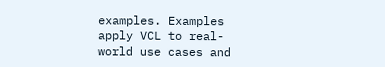examples. Examples apply VCL to real-world use cases and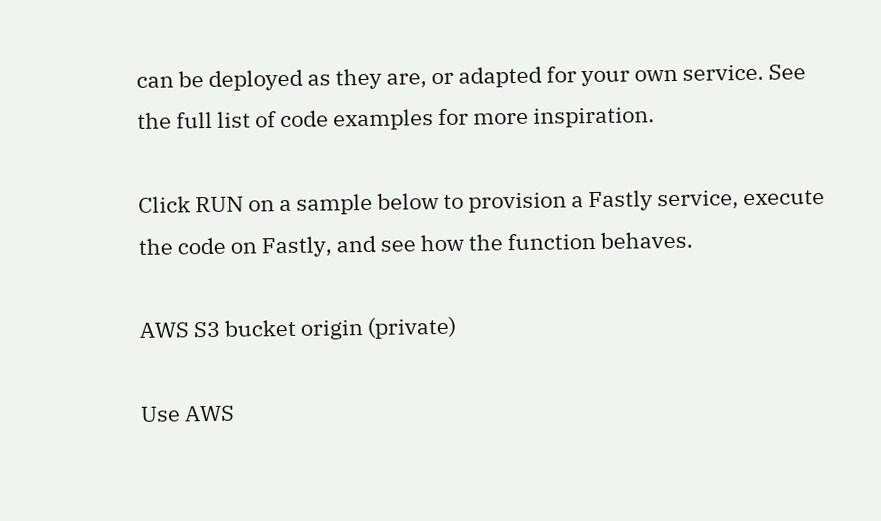can be deployed as they are, or adapted for your own service. See the full list of code examples for more inspiration.

Click RUN on a sample below to provision a Fastly service, execute the code on Fastly, and see how the function behaves.

AWS S3 bucket origin (private)

Use AWS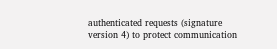authenticated requests (signature version 4) to protect communication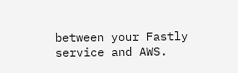between your Fastly service and AWS.